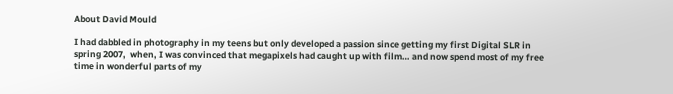About David Mould

I had dabbled in photography in my teens but only developed a passion since getting my first Digital SLR in spring 2007,  when, I was convinced that megapixels had caught up with film… and now spend most of my free time in wonderful parts of my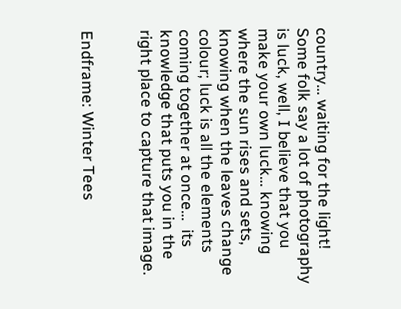country… waiting for the light! Some folk say a lot of photography is luck, well, I believe that you make your own luck… knowing where the sun rises and sets, knowing when the leaves change colour; luck is all the elements coming together at once…  its knowledge that puts you in the right place to capture that image.


Endframe: Winter Tees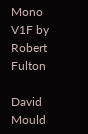Mono V1F by Robert Fulton

David Mould